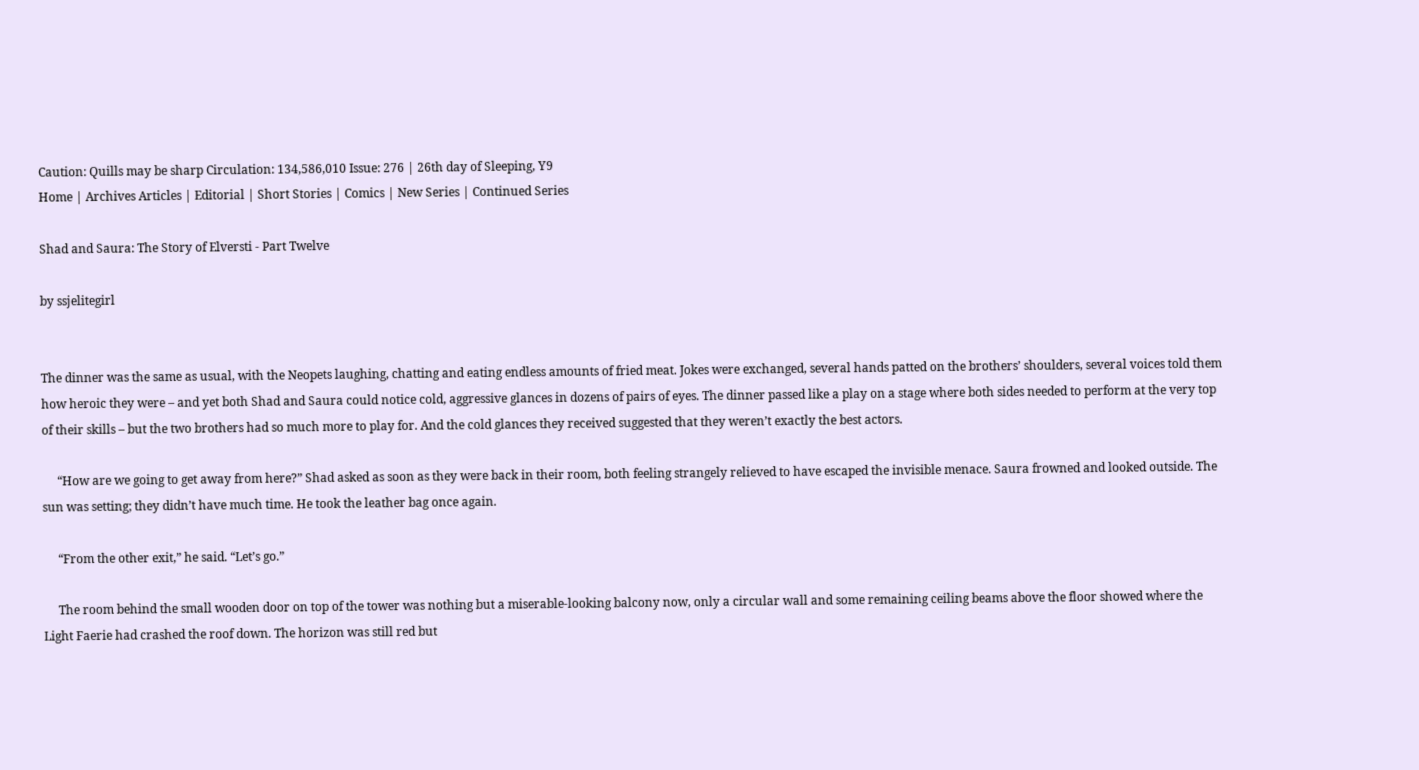Caution: Quills may be sharp Circulation: 134,586,010 Issue: 276 | 26th day of Sleeping, Y9
Home | Archives Articles | Editorial | Short Stories | Comics | New Series | Continued Series

Shad and Saura: The Story of Elversti - Part Twelve

by ssjelitegirl


The dinner was the same as usual, with the Neopets laughing, chatting and eating endless amounts of fried meat. Jokes were exchanged, several hands patted on the brothers’ shoulders, several voices told them how heroic they were – and yet both Shad and Saura could notice cold, aggressive glances in dozens of pairs of eyes. The dinner passed like a play on a stage where both sides needed to perform at the very top of their skills – but the two brothers had so much more to play for. And the cold glances they received suggested that they weren’t exactly the best actors.

     “How are we going to get away from here?” Shad asked as soon as they were back in their room, both feeling strangely relieved to have escaped the invisible menace. Saura frowned and looked outside. The sun was setting; they didn’t have much time. He took the leather bag once again.

     “From the other exit,” he said. “Let’s go.”

     The room behind the small wooden door on top of the tower was nothing but a miserable-looking balcony now, only a circular wall and some remaining ceiling beams above the floor showed where the Light Faerie had crashed the roof down. The horizon was still red but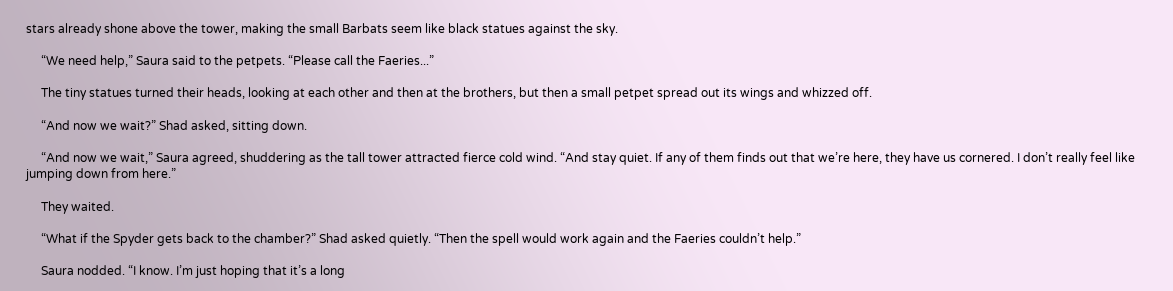stars already shone above the tower, making the small Barbats seem like black statues against the sky.

     “We need help,” Saura said to the petpets. “Please call the Faeries...”

     The tiny statues turned their heads, looking at each other and then at the brothers, but then a small petpet spread out its wings and whizzed off.

     “And now we wait?” Shad asked, sitting down.

     “And now we wait,” Saura agreed, shuddering as the tall tower attracted fierce cold wind. “And stay quiet. If any of them finds out that we’re here, they have us cornered. I don’t really feel like jumping down from here.”

     They waited.

     “What if the Spyder gets back to the chamber?” Shad asked quietly. “Then the spell would work again and the Faeries couldn’t help.”

     Saura nodded. “I know. I’m just hoping that it’s a long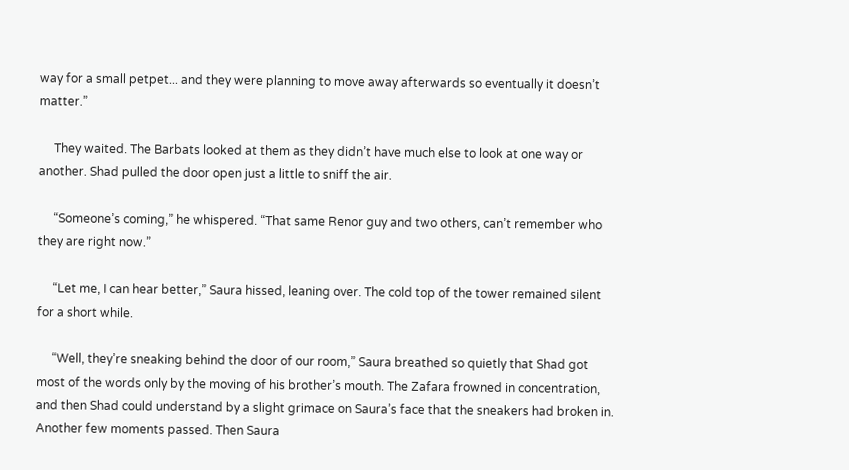way for a small petpet... and they were planning to move away afterwards so eventually it doesn’t matter.”

     They waited. The Barbats looked at them as they didn’t have much else to look at one way or another. Shad pulled the door open just a little to sniff the air.

     “Someone’s coming,” he whispered. “That same Renor guy and two others, can’t remember who they are right now.”

     “Let me, I can hear better,” Saura hissed, leaning over. The cold top of the tower remained silent for a short while.

     “Well, they’re sneaking behind the door of our room,” Saura breathed so quietly that Shad got most of the words only by the moving of his brother’s mouth. The Zafara frowned in concentration, and then Shad could understand by a slight grimace on Saura’s face that the sneakers had broken in. Another few moments passed. Then Saura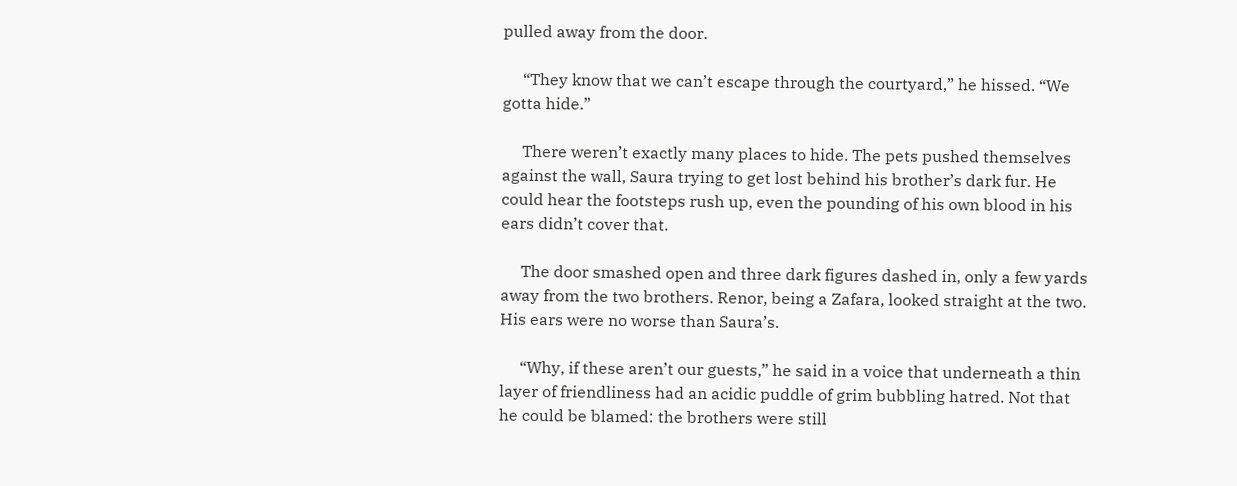pulled away from the door.

     “They know that we can’t escape through the courtyard,” he hissed. “We gotta hide.”

     There weren’t exactly many places to hide. The pets pushed themselves against the wall, Saura trying to get lost behind his brother’s dark fur. He could hear the footsteps rush up, even the pounding of his own blood in his ears didn’t cover that.

     The door smashed open and three dark figures dashed in, only a few yards away from the two brothers. Renor, being a Zafara, looked straight at the two. His ears were no worse than Saura’s.

     “Why, if these aren’t our guests,” he said in a voice that underneath a thin layer of friendliness had an acidic puddle of grim bubbling hatred. Not that he could be blamed: the brothers were still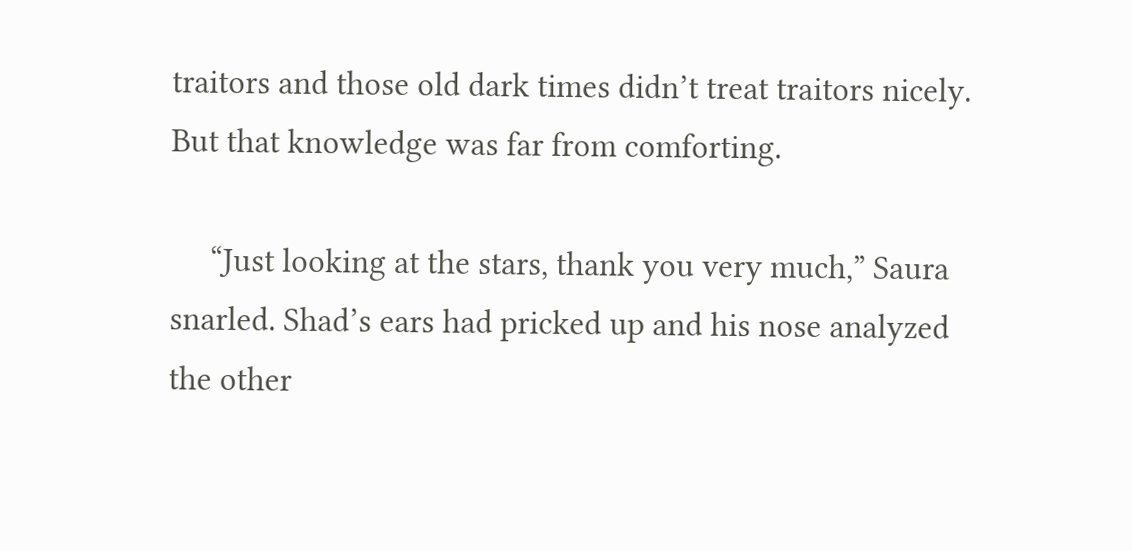traitors and those old dark times didn’t treat traitors nicely. But that knowledge was far from comforting.

     “Just looking at the stars, thank you very much,” Saura snarled. Shad’s ears had pricked up and his nose analyzed the other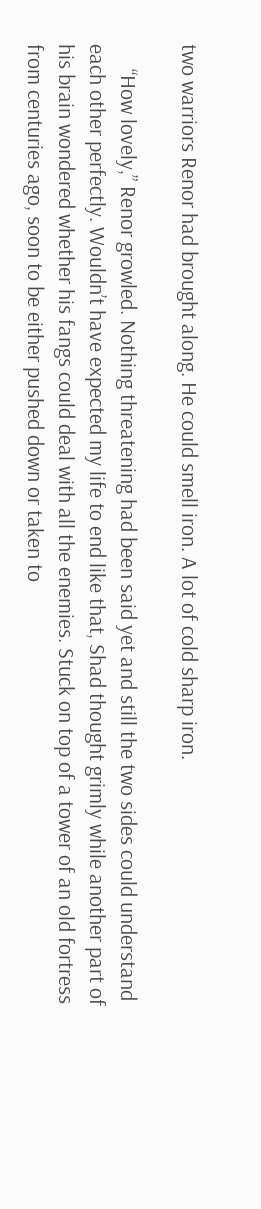two warriors Renor had brought along. He could smell iron. A lot of cold sharp iron.

     “How lovely,” Renor growled. Nothing threatening had been said yet and still the two sides could understand each other perfectly. Wouldn’t have expected my life to end like that, Shad thought grimly while another part of his brain wondered whether his fangs could deal with all the enemies. Stuck on top of a tower of an old fortress from centuries ago, soon to be either pushed down or taken to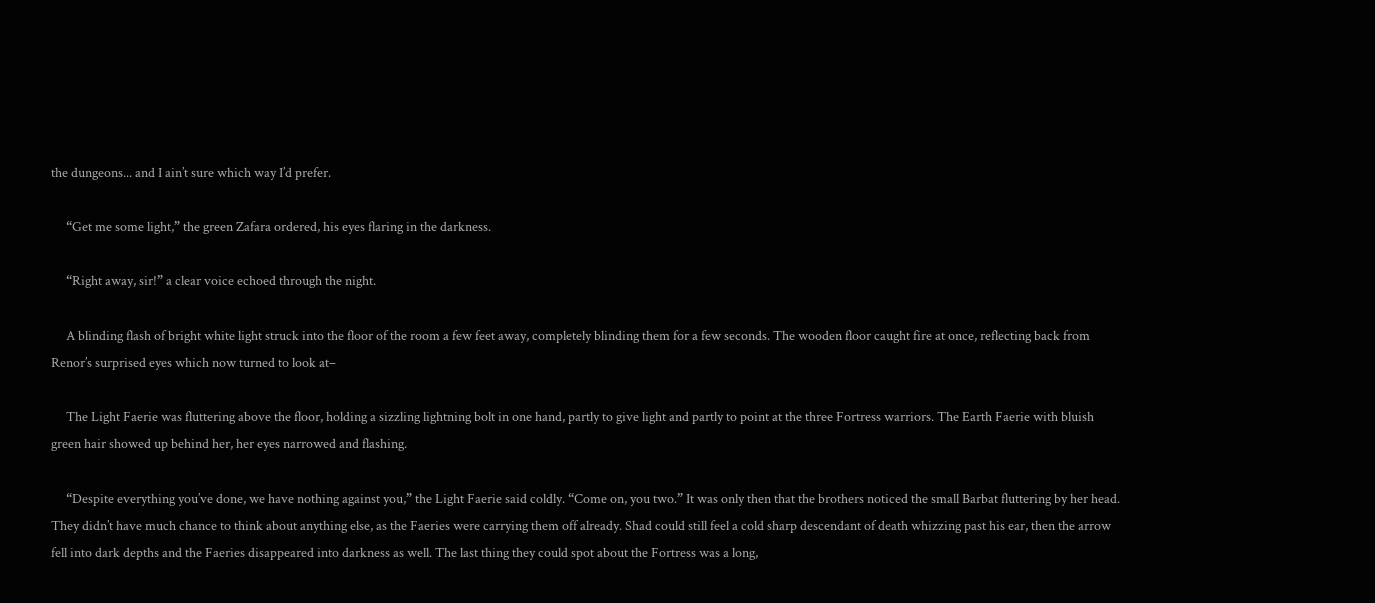the dungeons... and I ain’t sure which way I’d prefer.

     “Get me some light,” the green Zafara ordered, his eyes flaring in the darkness.

     “Right away, sir!” a clear voice echoed through the night.

     A blinding flash of bright white light struck into the floor of the room a few feet away, completely blinding them for a few seconds. The wooden floor caught fire at once, reflecting back from Renor’s surprised eyes which now turned to look at–

     The Light Faerie was fluttering above the floor, holding a sizzling lightning bolt in one hand, partly to give light and partly to point at the three Fortress warriors. The Earth Faerie with bluish green hair showed up behind her, her eyes narrowed and flashing.

     “Despite everything you’ve done, we have nothing against you,” the Light Faerie said coldly. “Come on, you two.” It was only then that the brothers noticed the small Barbat fluttering by her head. They didn’t have much chance to think about anything else, as the Faeries were carrying them off already. Shad could still feel a cold sharp descendant of death whizzing past his ear, then the arrow fell into dark depths and the Faeries disappeared into darkness as well. The last thing they could spot about the Fortress was a long,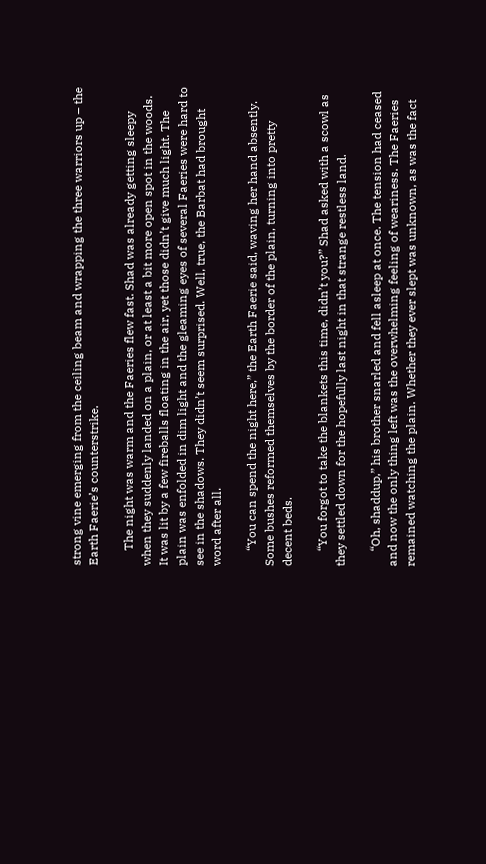strong vine emerging from the ceiling beam and wrapping the three warriors up – the Earth Faerie’s counterstrike.

     The night was warm and the Faeries flew fast. Shad was already getting sleepy when they suddenly landed on a plain, or at least a bit more open spot in the woods. It was lit by a few fireballs floating in the air, yet those didn’t give much light. The plain was enfolded in dim light and the gleaming eyes of several Faeries were hard to see in the shadows. They didn’t seem surprised. Well, true, the Barbat had brought word after all.

     “You can spend the night here,” the Earth Faerie said, waving her hand absently. Some bushes reformed themselves by the border of the plain, turning into pretty decent beds.

     “You forgot to take the blankets this time, didn’t you?” Shad asked with a scowl as they settled down for the hopefully last night in that strange restless land.

     “Oh, shaddup,” his brother snarled and fell asleep at once. The tension had ceased and now the only thing left was the overwhelming feeling of weariness. The Faeries remained watching the plain. Whether they ever slept was unknown, as was the fact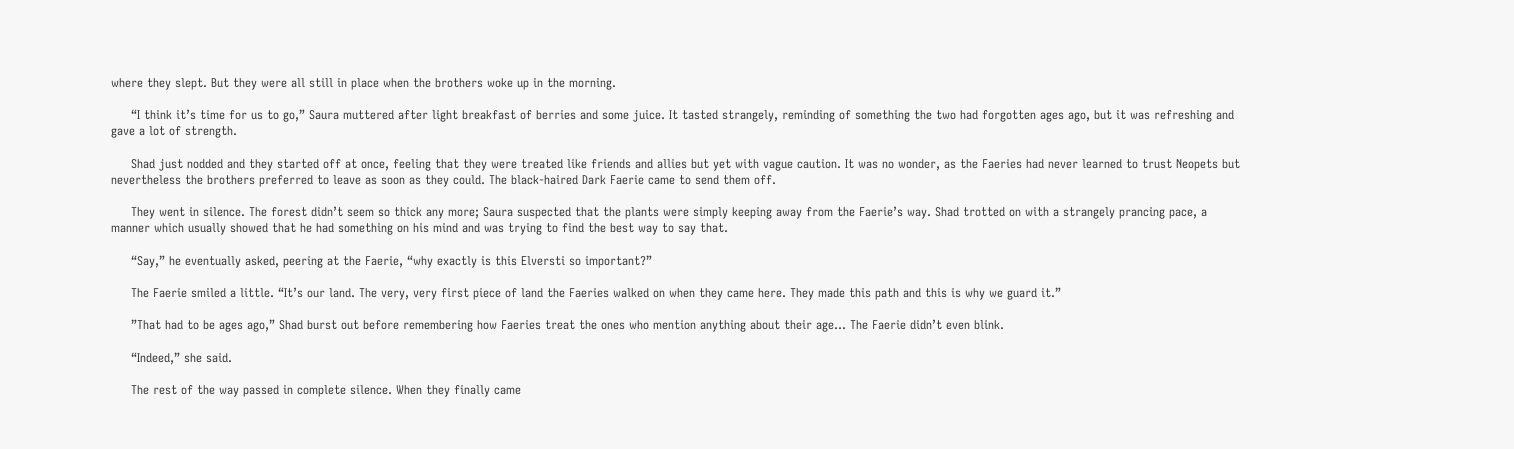where they slept. But they were all still in place when the brothers woke up in the morning.

     “I think it’s time for us to go,” Saura muttered after light breakfast of berries and some juice. It tasted strangely, reminding of something the two had forgotten ages ago, but it was refreshing and gave a lot of strength.

     Shad just nodded and they started off at once, feeling that they were treated like friends and allies but yet with vague caution. It was no wonder, as the Faeries had never learned to trust Neopets but nevertheless the brothers preferred to leave as soon as they could. The black-haired Dark Faerie came to send them off.

     They went in silence. The forest didn’t seem so thick any more; Saura suspected that the plants were simply keeping away from the Faerie’s way. Shad trotted on with a strangely prancing pace, a manner which usually showed that he had something on his mind and was trying to find the best way to say that.

     “Say,” he eventually asked, peering at the Faerie, “why exactly is this Elversti so important?”

     The Faerie smiled a little. “It’s our land. The very, very first piece of land the Faeries walked on when they came here. They made this path and this is why we guard it.”

     ”That had to be ages ago,” Shad burst out before remembering how Faeries treat the ones who mention anything about their age... The Faerie didn’t even blink.

     “Indeed,” she said.

     The rest of the way passed in complete silence. When they finally came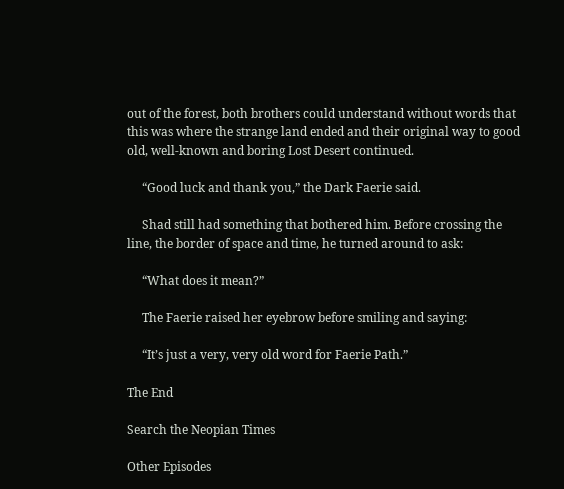out of the forest, both brothers could understand without words that this was where the strange land ended and their original way to good old, well-known and boring Lost Desert continued.

     “Good luck and thank you,” the Dark Faerie said.

     Shad still had something that bothered him. Before crossing the line, the border of space and time, he turned around to ask:

     “What does it mean?”

     The Faerie raised her eyebrow before smiling and saying:

     “It’s just a very, very old word for Faerie Path.”

The End

Search the Neopian Times

Other Episodes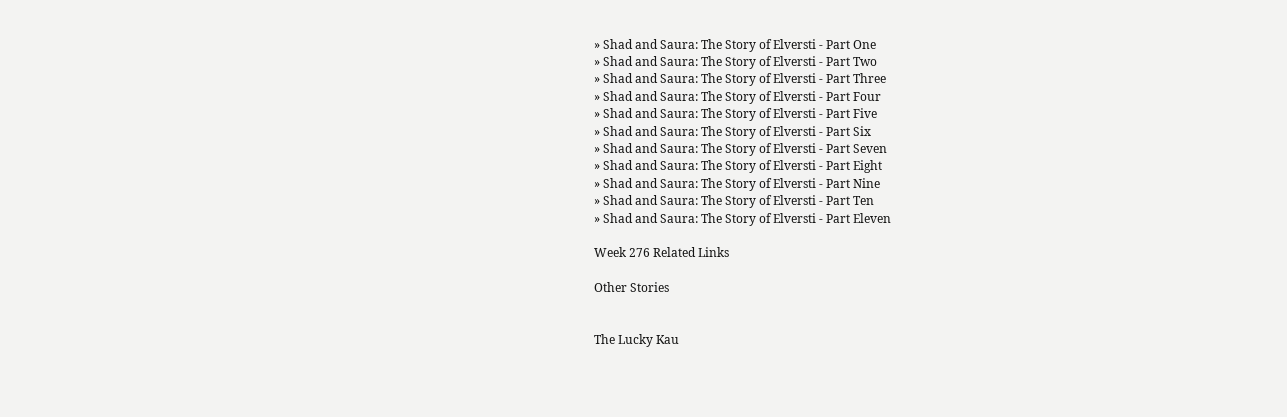» Shad and Saura: The Story of Elversti - Part One
» Shad and Saura: The Story of Elversti - Part Two
» Shad and Saura: The Story of Elversti - Part Three
» Shad and Saura: The Story of Elversti - Part Four
» Shad and Saura: The Story of Elversti - Part Five
» Shad and Saura: The Story of Elversti - Part Six
» Shad and Saura: The Story of Elversti - Part Seven
» Shad and Saura: The Story of Elversti - Part Eight
» Shad and Saura: The Story of Elversti - Part Nine
» Shad and Saura: The Story of Elversti - Part Ten
» Shad and Saura: The Story of Elversti - Part Eleven

Week 276 Related Links

Other Stories


The Lucky Kau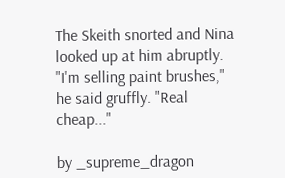The Skeith snorted and Nina looked up at him abruptly. "I'm selling paint brushes," he said gruffly. "Real cheap..."

by _supreme_dragon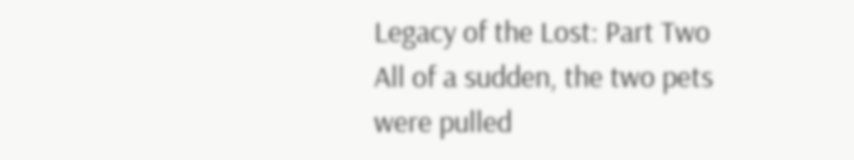Legacy of the Lost: Part Two
All of a sudden, the two pets were pulled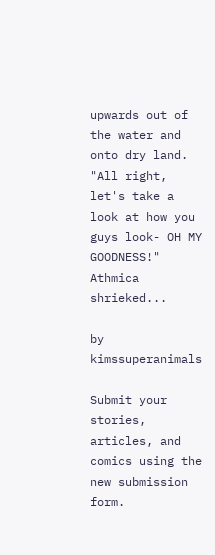upwards out of the water and onto dry land. "All right, let's take a look at how you guys look- OH MY GOODNESS!" Athmica shrieked...

by kimssuperanimals

Submit your stories, articles, and comics using the new submission form.